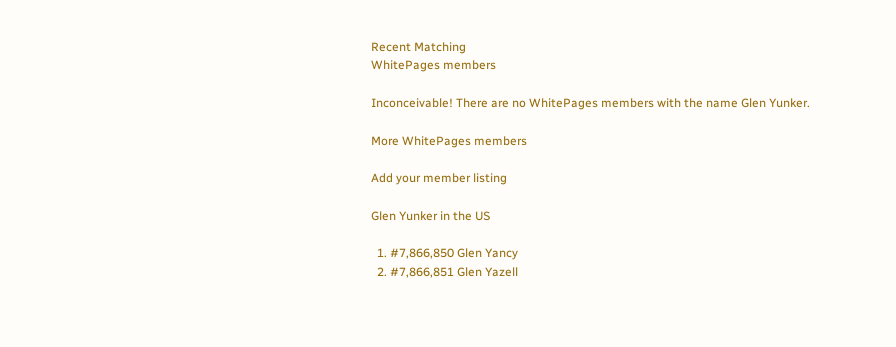Recent Matching
WhitePages members

Inconceivable! There are no WhitePages members with the name Glen Yunker.

More WhitePages members

Add your member listing

Glen Yunker in the US

  1. #7,866,850 Glen Yancy
  2. #7,866,851 Glen Yazell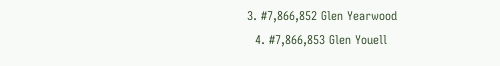3. #7,866,852 Glen Yearwood
  4. #7,866,853 Glen Youell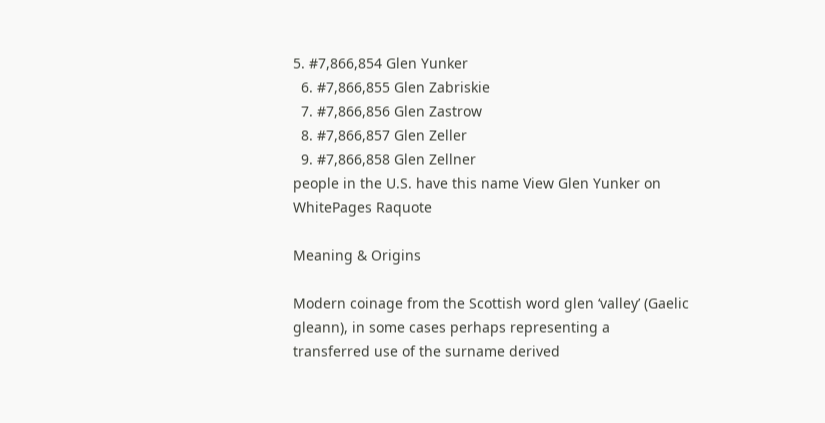5. #7,866,854 Glen Yunker
  6. #7,866,855 Glen Zabriskie
  7. #7,866,856 Glen Zastrow
  8. #7,866,857 Glen Zeller
  9. #7,866,858 Glen Zellner
people in the U.S. have this name View Glen Yunker on WhitePages Raquote

Meaning & Origins

Modern coinage from the Scottish word glen ‘valley’ (Gaelic gleann), in some cases perhaps representing a transferred use of the surname derived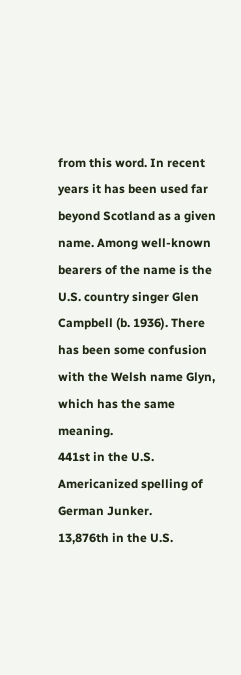from this word. In recent years it has been used far beyond Scotland as a given name. Among well-known bearers of the name is the U.S. country singer Glen Campbell (b. 1936). There has been some confusion with the Welsh name Glyn, which has the same meaning.
441st in the U.S.
Americanized spelling of German Junker.
13,876th in the U.S.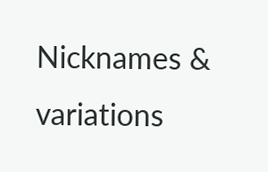Nicknames & variations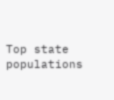Top state populations